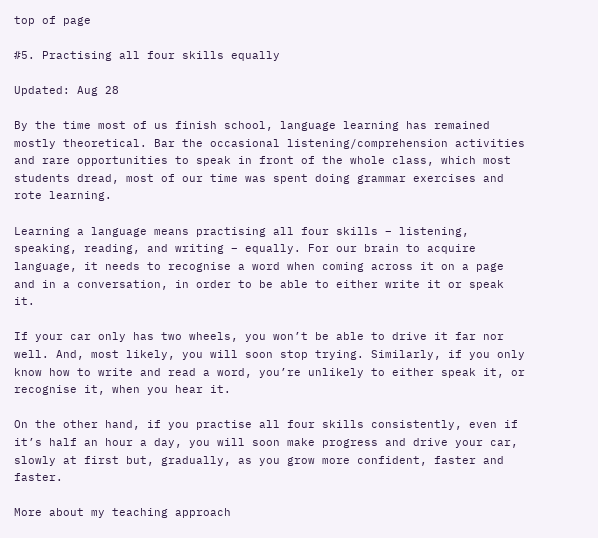top of page

#5. Practising all four skills equally

Updated: Aug 28

By the time most of us finish school, language learning has remained mostly theoretical. Bar the occasional listening/comprehension activities and rare opportunities to speak in front of the whole class, which most students dread, most of our time was spent doing grammar exercises and rote learning.

Learning a language means practising all four skills – listening, speaking, reading, and writing – equally. For our brain to acquire language, it needs to recognise a word when coming across it on a page and in a conversation, in order to be able to either write it or speak it.

If your car only has two wheels, you won’t be able to drive it far nor well. And, most likely, you will soon stop trying. Similarly, if you only know how to write and read a word, you’re unlikely to either speak it, or recognise it, when you hear it.

On the other hand, if you practise all four skills consistently, even if it’s half an hour a day, you will soon make progress and drive your car, slowly at first but, gradually, as you grow more confident, faster and faster.

More about my teaching approach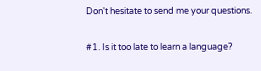Don't hesitate to send me your questions.

#1. Is it too late to learn a language?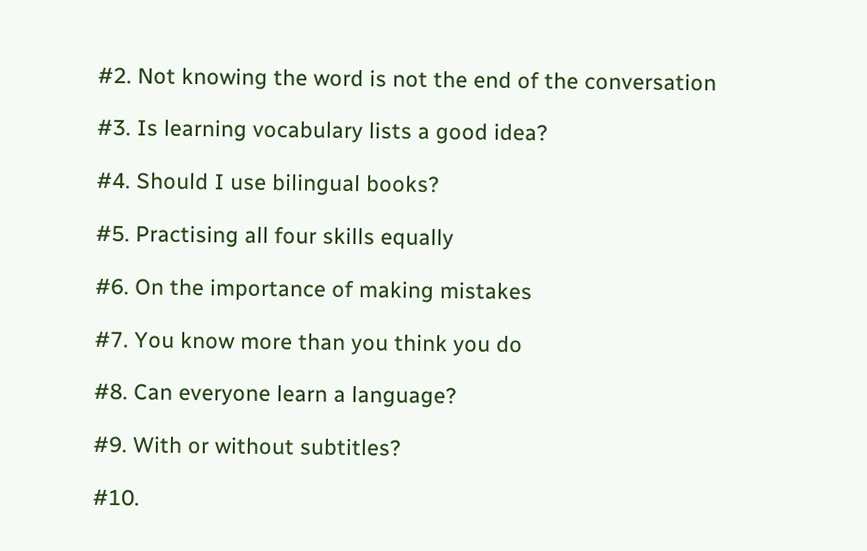#2. Not knowing the word is not the end of the conversation

#3. Is learning vocabulary lists a good idea?

#4. Should I use bilingual books?

#5. Practising all four skills equally

#6. On the importance of making mistakes

#7. You know more than you think you do

#8. Can everyone learn a language?

#9. With or without subtitles?

#10.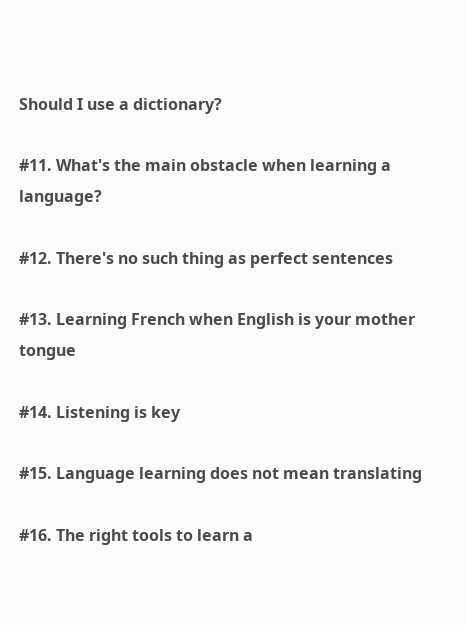Should I use a dictionary?

#11. What's the main obstacle when learning a language?

#12. There's no such thing as perfect sentences

#13. Learning French when English is your mother tongue

#14. Listening is key

#15. Language learning does not mean translating

#16. The right tools to learn a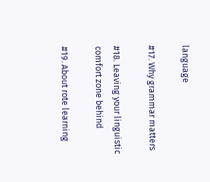language

#17. Why grammar matters

#18. Leaving your linguistic comfort zone behind

#19. About rote learning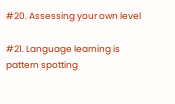#20. Assessing your own level

#21. Language learning is pattern spotting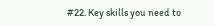#22. Key skills you need to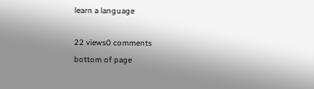learn a language

22 views0 comments
bottom of page